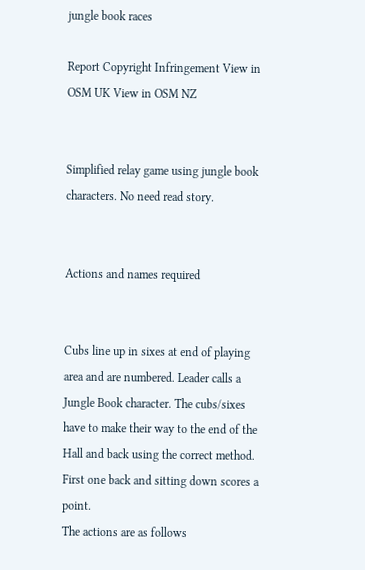jungle book races

Report Copyright Infringement View in OSM UK View in OSM NZ


Simplified relay game using jungle book characters. No need read story.


Actions and names required


Cubs line up in sixes at end of playing area and are numbered. Leader calls a Jungle Book character. The cubs/sixes have to make their way to the end of the Hall and back using the correct method. First one back and sitting down scores a point.
The actions are as follows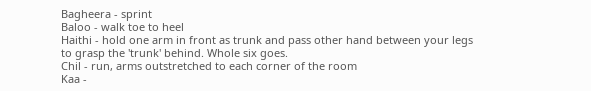Bagheera - sprint
Baloo - walk toe to heel
Haithi - hold one arm in front as trunk and pass other hand between your legs to grasp the 'trunk' behind. Whole six goes.
Chil - run, arms outstretched to each corner of the room
Kaa -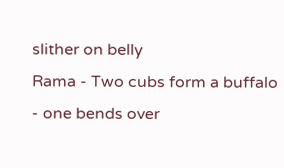slither on belly
Rama - Two cubs form a buffalo - one bends over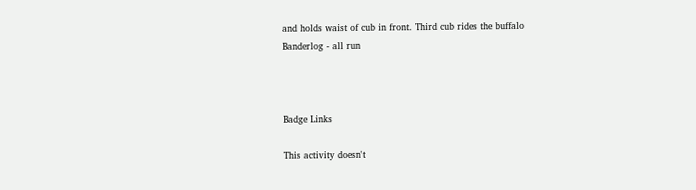and holds waist of cub in front. Third cub rides the buffalo
Banderlog - all run



Badge Links

This activity doesn't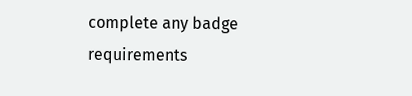complete any badge requirements